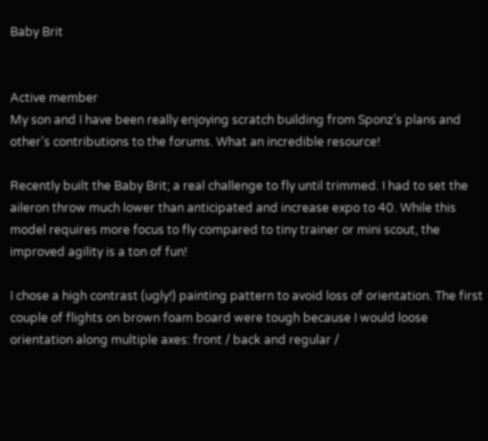Baby Brit


Active member
My son and I have been really enjoying scratch building from Sponz’s plans and other’s contributions to the forums. What an incredible resource!

Recently built the Baby Brit; a real challenge to fly until trimmed. I had to set the aileron throw much lower than anticipated and increase expo to 40. While this model requires more focus to fly compared to tiny trainer or mini scout, the improved agility is a ton of fun!

I chose a high contrast (ugly!) painting pattern to avoid loss of orientation. The first couple of flights on brown foam board were tough because I would loose orientation along multiple axes: front / back and regular /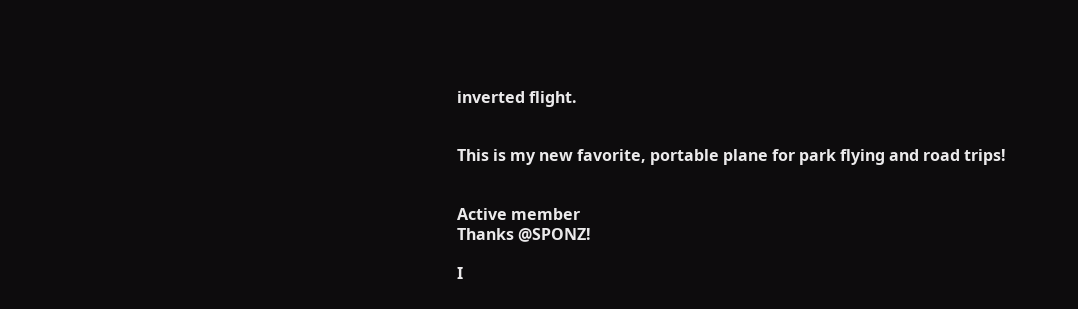inverted flight.


This is my new favorite, portable plane for park flying and road trips!


Active member
Thanks @SPONZ!

I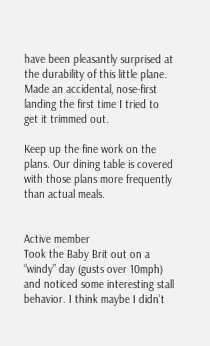have been pleasantly surprised at the durability of this little plane. Made an accidental, nose-first landing the first time I tried to get it trimmed out.

Keep up the fine work on the plans. Our dining table is covered with those plans more frequently than actual meals.


Active member
Took the Baby Brit out on a “windy” day (gusts over 10mph) and noticed some interesting stall behavior. I think maybe I didn’t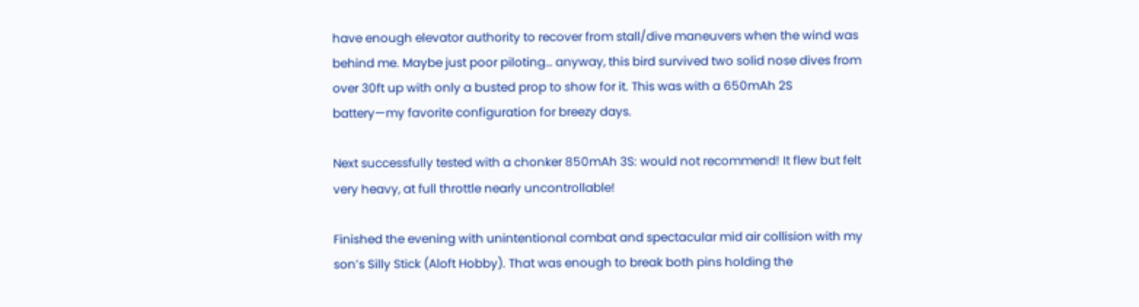have enough elevator authority to recover from stall/dive maneuvers when the wind was behind me. Maybe just poor piloting… anyway, this bird survived two solid nose dives from over 30ft up with only a busted prop to show for it. This was with a 650mAh 2S battery—my favorite configuration for breezy days.

Next successfully tested with a chonker 850mAh 3S: would not recommend! It flew but felt very heavy, at full throttle nearly uncontrollable!

Finished the evening with unintentional combat and spectacular mid air collision with my son’s Silly Stick (Aloft Hobby). That was enough to break both pins holding the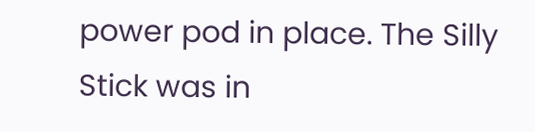power pod in place. The Silly Stick was in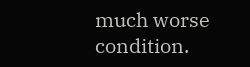much worse condition.